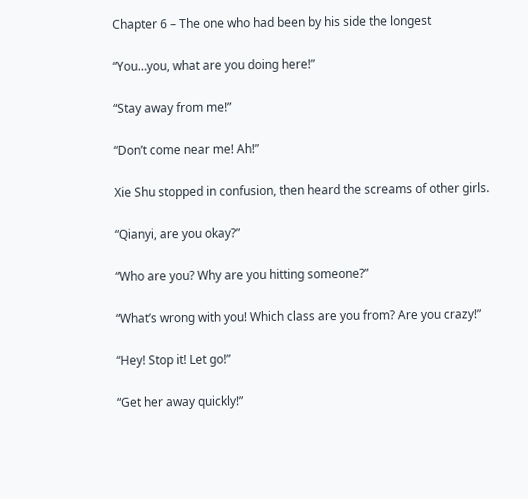Chapter 6 – The one who had been by his side the longest

“You…you, what are you doing here!”

“Stay away from me!”

“Don’t come near me! Ah!”

Xie Shu stopped in confusion, then heard the screams of other girls.

“Qianyi, are you okay?”

“Who are you? Why are you hitting someone?”

“What’s wrong with you! Which class are you from? Are you crazy!”

“Hey! Stop it! Let go!”

“Get her away quickly!”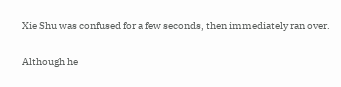Xie Shu was confused for a few seconds, then immediately ran over.

Although he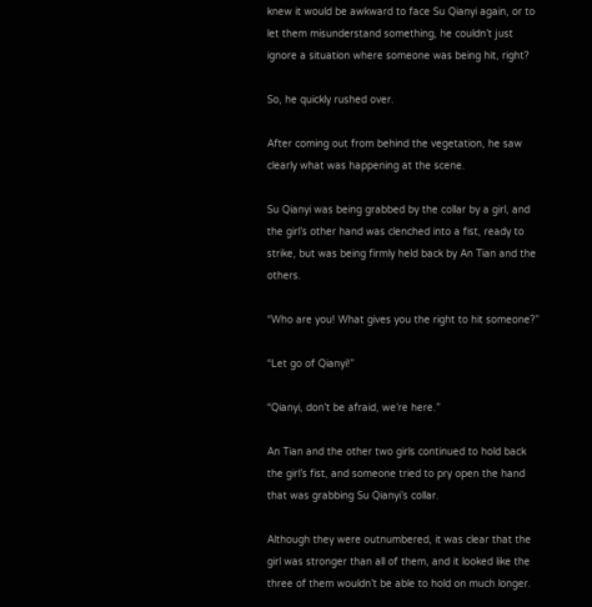knew it would be awkward to face Su Qianyi again, or to let them misunderstand something, he couldn’t just ignore a situation where someone was being hit, right?

So, he quickly rushed over.

After coming out from behind the vegetation, he saw clearly what was happening at the scene.

Su Qianyi was being grabbed by the collar by a girl, and the girl’s other hand was clenched into a fist, ready to strike, but was being firmly held back by An Tian and the others.

“Who are you! What gives you the right to hit someone?”

“Let go of Qianyi!”

“Qianyi, don’t be afraid, we’re here.”

An Tian and the other two girls continued to hold back the girl’s fist, and someone tried to pry open the hand that was grabbing Su Qianyi’s collar.

Although they were outnumbered, it was clear that the girl was stronger than all of them, and it looked like the three of them wouldn’t be able to hold on much longer.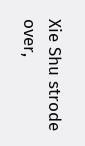Xie Shu strode over,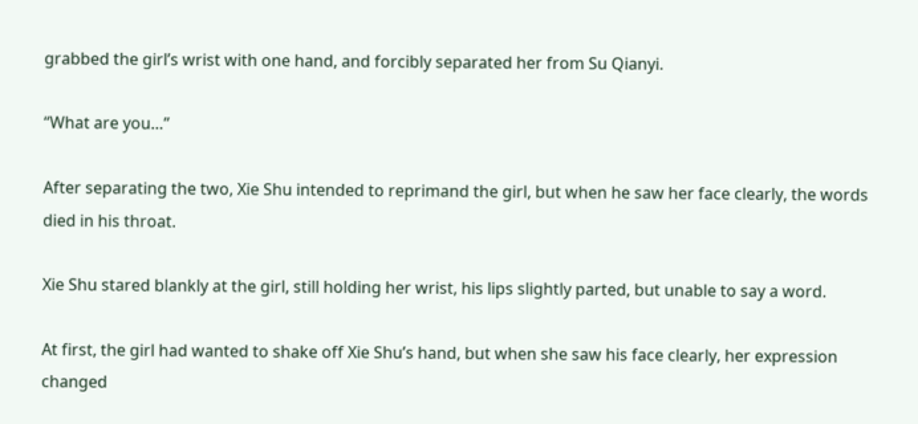grabbed the girl’s wrist with one hand, and forcibly separated her from Su Qianyi.

“What are you…”

After separating the two, Xie Shu intended to reprimand the girl, but when he saw her face clearly, the words died in his throat.

Xie Shu stared blankly at the girl, still holding her wrist, his lips slightly parted, but unable to say a word.

At first, the girl had wanted to shake off Xie Shu’s hand, but when she saw his face clearly, her expression changed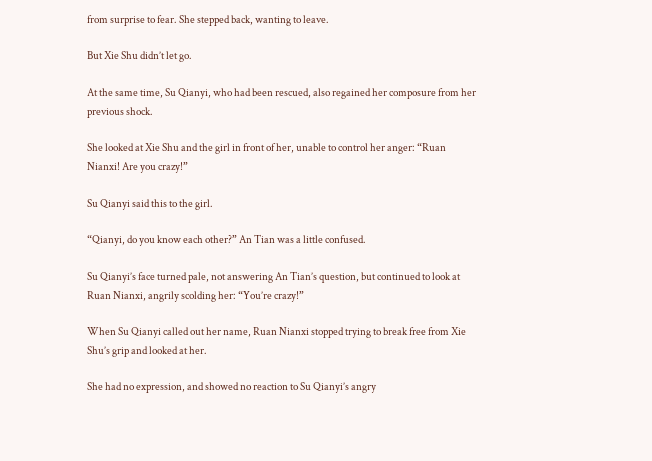from surprise to fear. She stepped back, wanting to leave.

But Xie Shu didn’t let go.

At the same time, Su Qianyi, who had been rescued, also regained her composure from her previous shock.

She looked at Xie Shu and the girl in front of her, unable to control her anger: “Ruan Nianxi! Are you crazy!”

Su Qianyi said this to the girl.

“Qianyi, do you know each other?” An Tian was a little confused.

Su Qianyi’s face turned pale, not answering An Tian’s question, but continued to look at Ruan Nianxi, angrily scolding her: “You’re crazy!”

When Su Qianyi called out her name, Ruan Nianxi stopped trying to break free from Xie Shu’s grip and looked at her.

She had no expression, and showed no reaction to Su Qianyi’s angry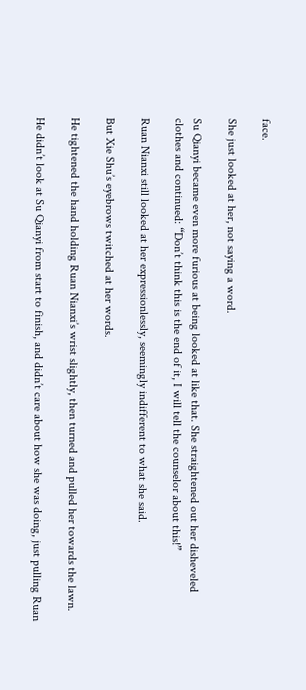face.

She just looked at her, not saying a word.

Su Qianyi became even more furious at being looked at like that. She straightened out her disheveled clothes and continued: “Don’t think this is the end of it, I will tell the counselor about this!”

Ruan Nianxi still looked at her expressionlessly, seemingly indifferent to what she said.

But Xie Shu’s eyebrows twitched at her words.

He tightened the hand holding Ruan Nianxi’s wrist slightly, then turned and pulled her towards the lawn.

He didn’t look at Su Qianyi from start to finish, and didn’t care about how she was doing, just pulling Ruan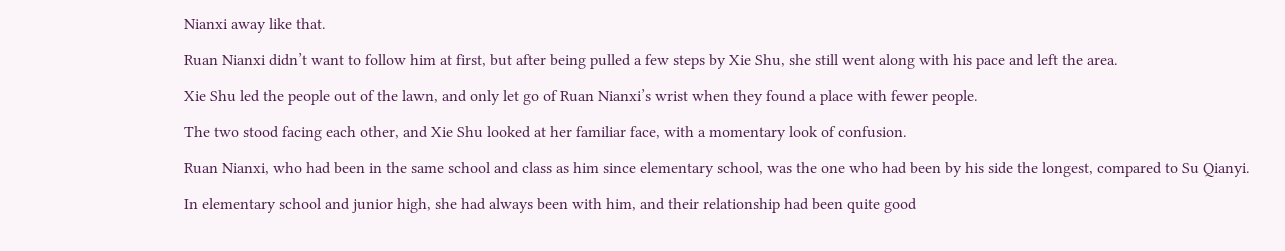Nianxi away like that.

Ruan Nianxi didn’t want to follow him at first, but after being pulled a few steps by Xie Shu, she still went along with his pace and left the area.

Xie Shu led the people out of the lawn, and only let go of Ruan Nianxi’s wrist when they found a place with fewer people.

The two stood facing each other, and Xie Shu looked at her familiar face, with a momentary look of confusion.

Ruan Nianxi, who had been in the same school and class as him since elementary school, was the one who had been by his side the longest, compared to Su Qianyi.

In elementary school and junior high, she had always been with him, and their relationship had been quite good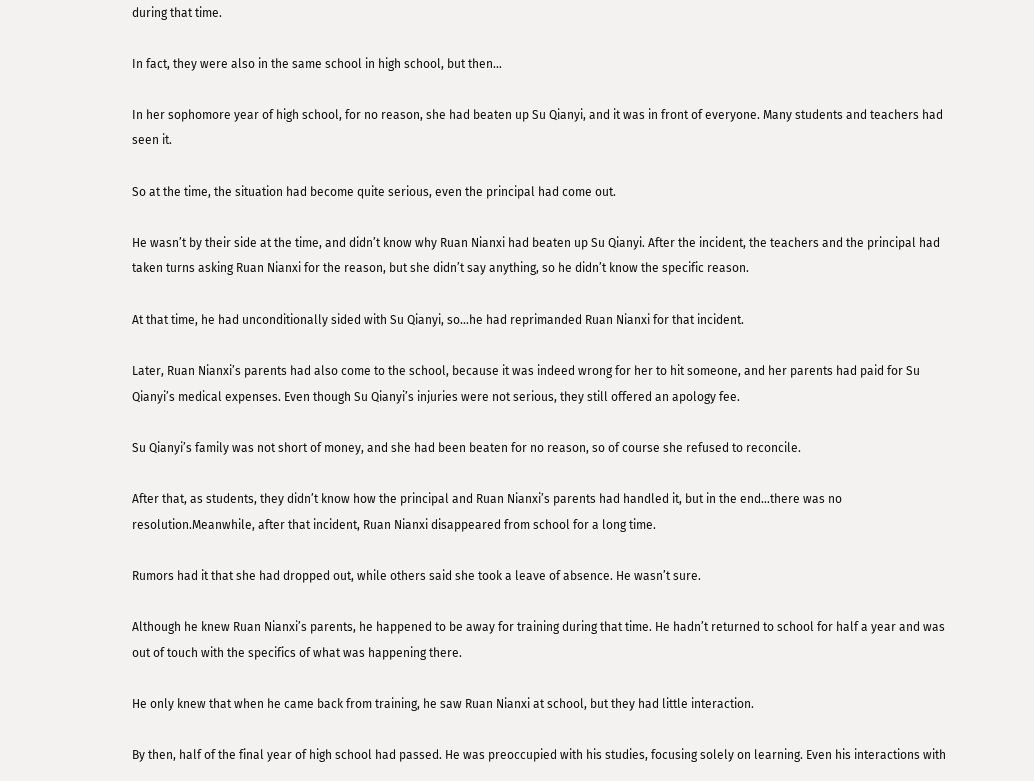during that time.

In fact, they were also in the same school in high school, but then…

In her sophomore year of high school, for no reason, she had beaten up Su Qianyi, and it was in front of everyone. Many students and teachers had seen it.

So at the time, the situation had become quite serious, even the principal had come out.

He wasn’t by their side at the time, and didn’t know why Ruan Nianxi had beaten up Su Qianyi. After the incident, the teachers and the principal had taken turns asking Ruan Nianxi for the reason, but she didn’t say anything, so he didn’t know the specific reason.

At that time, he had unconditionally sided with Su Qianyi, so…he had reprimanded Ruan Nianxi for that incident.

Later, Ruan Nianxi’s parents had also come to the school, because it was indeed wrong for her to hit someone, and her parents had paid for Su Qianyi’s medical expenses. Even though Su Qianyi’s injuries were not serious, they still offered an apology fee.

Su Qianyi’s family was not short of money, and she had been beaten for no reason, so of course she refused to reconcile.

After that, as students, they didn’t know how the principal and Ruan Nianxi’s parents had handled it, but in the end…there was no resolution.Meanwhile, after that incident, Ruan Nianxi disappeared from school for a long time.

Rumors had it that she had dropped out, while others said she took a leave of absence. He wasn’t sure.

Although he knew Ruan Nianxi’s parents, he happened to be away for training during that time. He hadn’t returned to school for half a year and was out of touch with the specifics of what was happening there.

He only knew that when he came back from training, he saw Ruan Nianxi at school, but they had little interaction.

By then, half of the final year of high school had passed. He was preoccupied with his studies, focusing solely on learning. Even his interactions with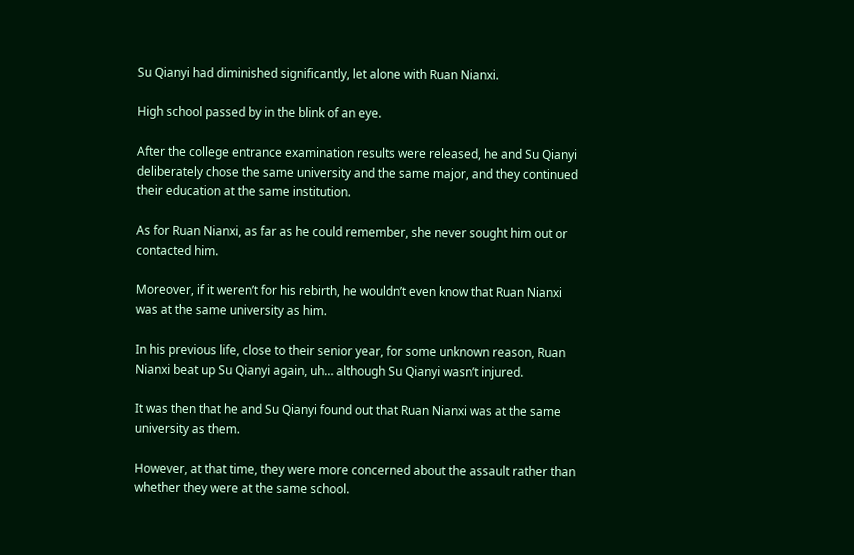Su Qianyi had diminished significantly, let alone with Ruan Nianxi.

High school passed by in the blink of an eye.

After the college entrance examination results were released, he and Su Qianyi deliberately chose the same university and the same major, and they continued their education at the same institution.

As for Ruan Nianxi, as far as he could remember, she never sought him out or contacted him.

Moreover, if it weren’t for his rebirth, he wouldn’t even know that Ruan Nianxi was at the same university as him.

In his previous life, close to their senior year, for some unknown reason, Ruan Nianxi beat up Su Qianyi again, uh… although Su Qianyi wasn’t injured.

It was then that he and Su Qianyi found out that Ruan Nianxi was at the same university as them.

However, at that time, they were more concerned about the assault rather than whether they were at the same school.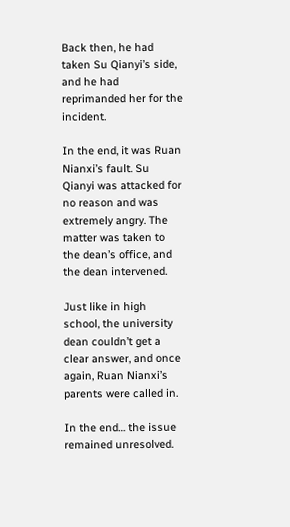Back then, he had taken Su Qianyi’s side, and he had reprimanded her for the incident.

In the end, it was Ruan Nianxi’s fault. Su Qianyi was attacked for no reason and was extremely angry. The matter was taken to the dean’s office, and the dean intervened.

Just like in high school, the university dean couldn’t get a clear answer, and once again, Ruan Nianxi’s parents were called in.

In the end… the issue remained unresolved.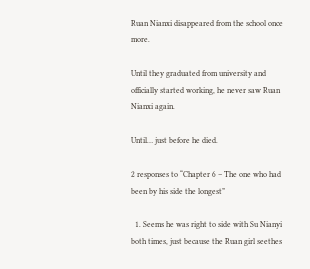Ruan Nianxi disappeared from the school once more.

Until they graduated from university and officially started working, he never saw Ruan Nianxi again.

Until… just before he died.

2 responses to “Chapter 6 – The one who had been by his side the longest”

  1. Seems he was right to side with Su Nianyi both times, just because the Ruan girl seethes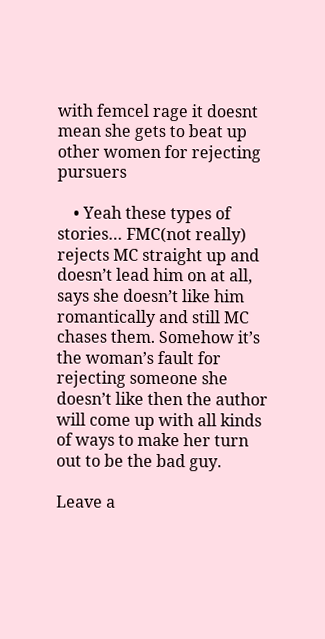with femcel rage it doesnt mean she gets to beat up other women for rejecting pursuers

    • Yeah these types of stories… FMC(not really) rejects MC straight up and doesn’t lead him on at all, says she doesn’t like him romantically and still MC chases them. Somehow it’s the woman’s fault for rejecting someone she doesn’t like then the author will come up with all kinds of ways to make her turn out to be the bad guy.

Leave a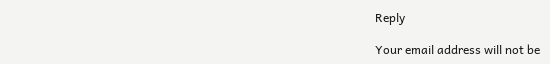Reply

Your email address will not be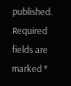published. Required fields are marked *